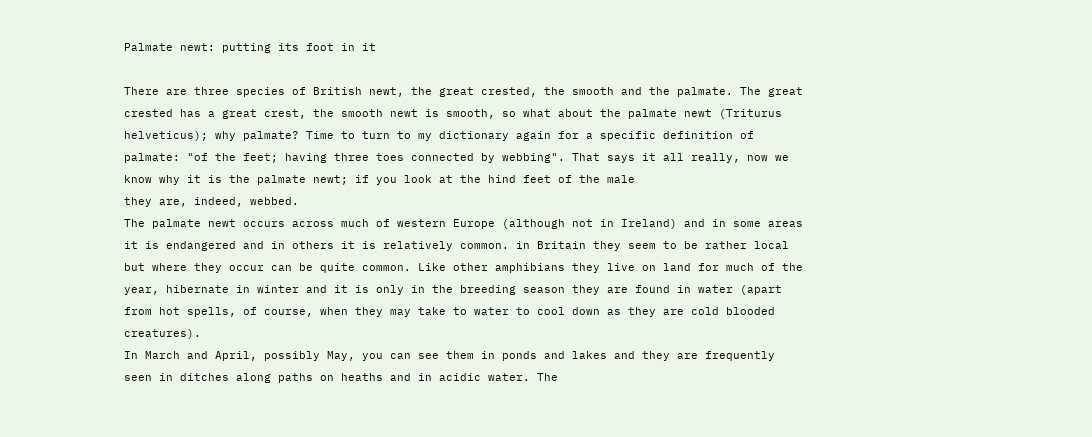Palmate newt: putting its foot in it

There are three species of British newt, the great crested, the smooth and the palmate. The great crested has a great crest, the smooth newt is smooth, so what about the palmate newt (Triturus helveticus); why palmate? Time to turn to my dictionary again for a specific definition of palmate: "of the feet; having three toes connected by webbing". That says it all really, now we know why it is the palmate newt; if you look at the hind feet of the male
they are, indeed, webbed.
The palmate newt occurs across much of western Europe (although not in Ireland) and in some areas it is endangered and in others it is relatively common. in Britain they seem to be rather local but where they occur can be quite common. Like other amphibians they live on land for much of the year, hibernate in winter and it is only in the breeding season they are found in water (apart from hot spells, of course, when they may take to water to cool down as they are cold blooded creatures).
In March and April, possibly May, you can see them in ponds and lakes and they are frequently seen in ditches along paths on heaths and in acidic water. The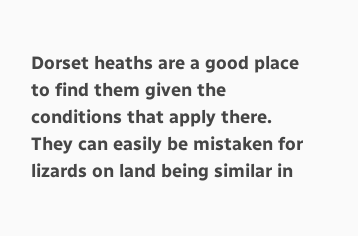Dorset heaths are a good place to find them given the conditions that apply there. They can easily be mistaken for lizards on land being similar in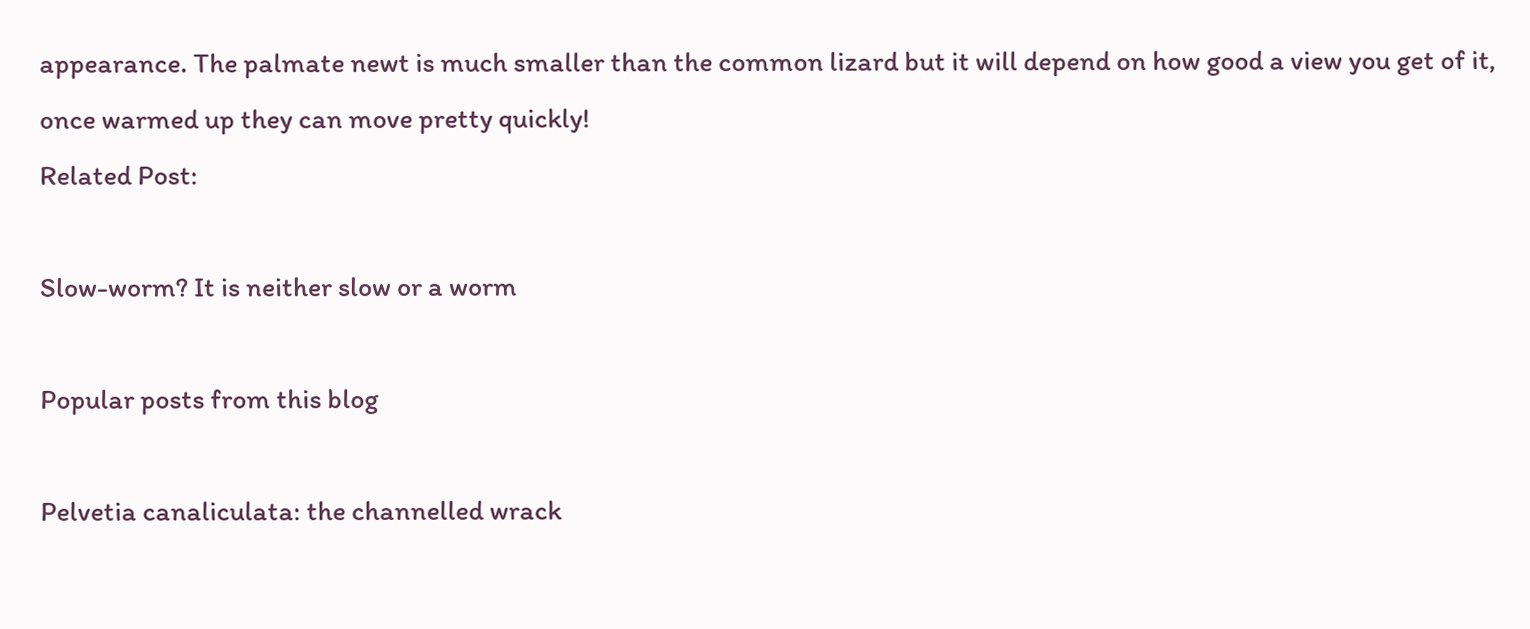appearance. The palmate newt is much smaller than the common lizard but it will depend on how good a view you get of it, once warmed up they can move pretty quickly!
Related Post:

Slow-worm? It is neither slow or a worm

Popular posts from this blog

Pelvetia canaliculata: the channelled wrack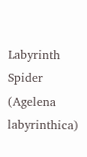Labyrinth Spider (Agelena labyrinthica)